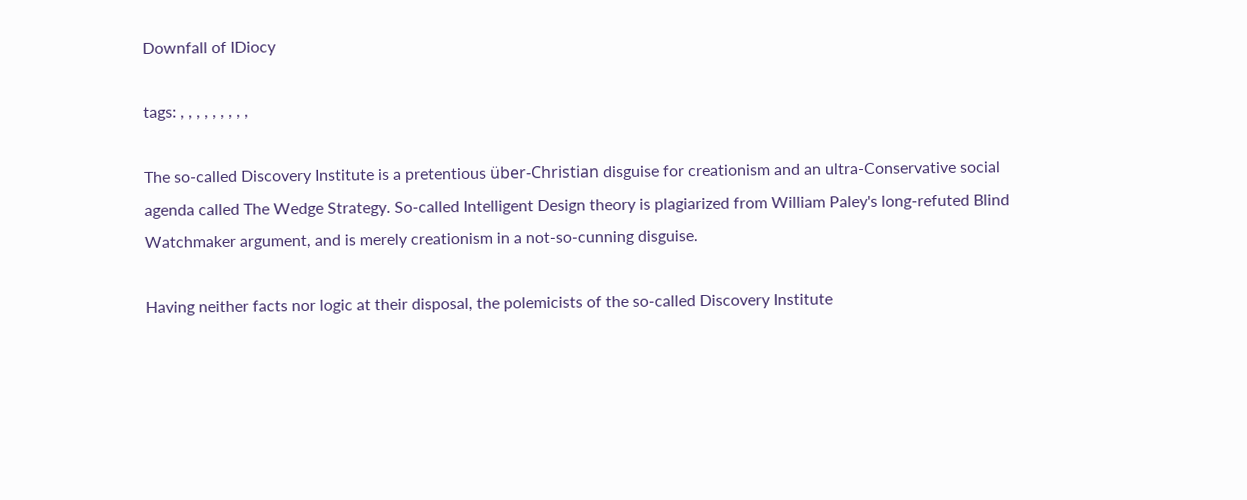Downfall of IDiocy

tags: , , , , , , , , ,

The so-called Discovery Institute is a pretentious über-Christian disguise for creationism and an ultra-Conservative social agenda called The Wedge Strategy. So-called Intelligent Design theory is plagiarized from William Paley's long-refuted Blind Watchmaker argument, and is merely creationism in a not-so-cunning disguise.

Having neither facts nor logic at their disposal, the polemicists of the so-called Discovery Institute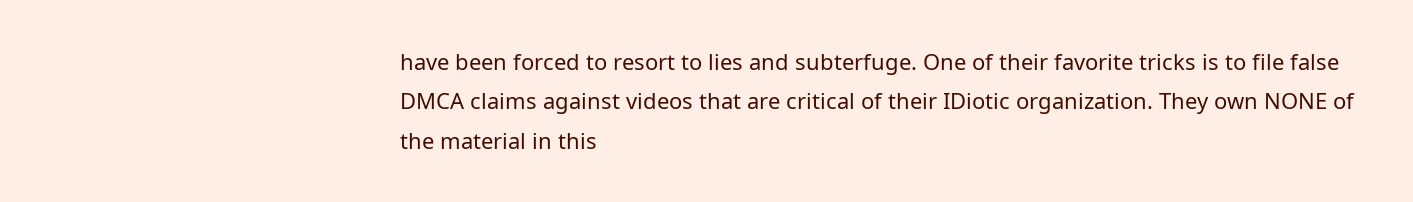have been forced to resort to lies and subterfuge. One of their favorite tricks is to file false DMCA claims against videos that are critical of their IDiotic organization. They own NONE of the material in this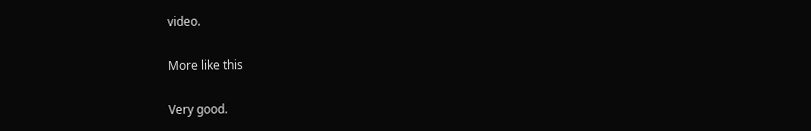video.

More like this

Very good.